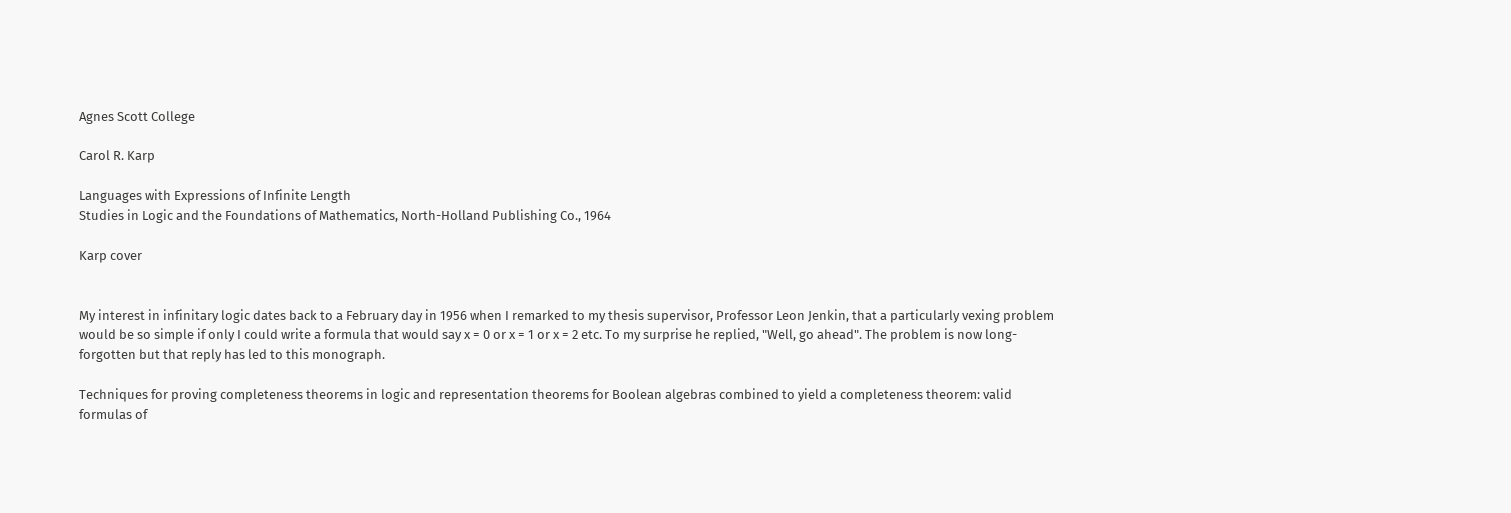Agnes Scott College

Carol R. Karp

Languages with Expressions of Infinite Length
Studies in Logic and the Foundations of Mathematics, North-Holland Publishing Co., 1964

Karp cover


My interest in infinitary logic dates back to a February day in 1956 when I remarked to my thesis supervisor, Professor Leon Jenkin, that a particularly vexing problem would be so simple if only I could write a formula that would say x = 0 or x = 1 or x = 2 etc. To my surprise he replied, "Well, go ahead". The problem is now long-forgotten but that reply has led to this monograph.

Techniques for proving completeness theorems in logic and representation theorems for Boolean algebras combined to yield a completeness theorem: valid formulas of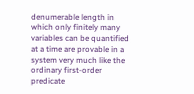denumerable length in which only finitely many variables can be quantified at a time are provable in a system very much like the ordinary first-order predicate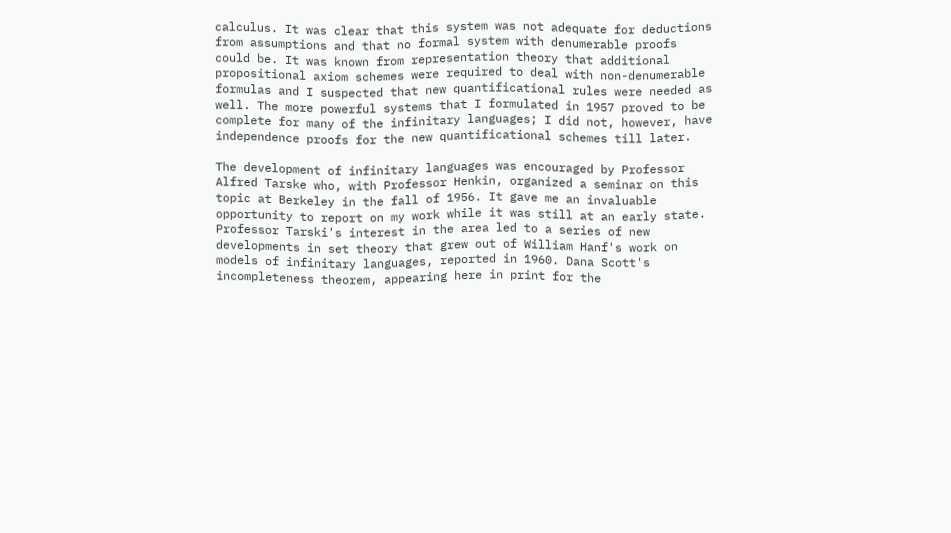calculus. It was clear that this system was not adequate for deductions from assumptions and that no formal system with denumerable proofs could be. It was known from representation theory that additional propositional axiom schemes were required to deal with non-denumerable formulas and I suspected that new quantificational rules were needed as well. The more powerful systems that I formulated in 1957 proved to be complete for many of the infinitary languages; I did not, however, have independence proofs for the new quantificational schemes till later.

The development of infinitary languages was encouraged by Professor Alfred Tarske who, with Professor Henkin, organized a seminar on this topic at Berkeley in the fall of 1956. It gave me an invaluable opportunity to report on my work while it was still at an early state. Professor Tarski's interest in the area led to a series of new developments in set theory that grew out of William Hanf's work on models of infinitary languages, reported in 1960. Dana Scott's incompleteness theorem, appearing here in print for the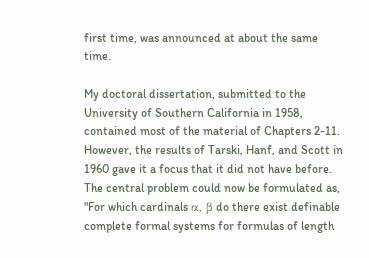first time, was announced at about the same time.

My doctoral dissertation, submitted to the University of Southern California in 1958, contained most of the material of Chapters 2-11. However, the results of Tarski, Hanf, and Scott in 1960 gave it a focus that it did not have before. The central problem could now be formulated as, "For which cardinals α, β do there exist definable complete formal systems for formulas of length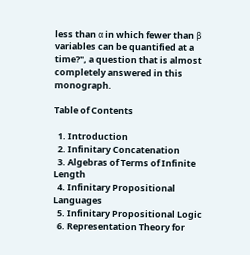less than α in which fewer than β variables can be quantified at a time?", a question that is almost completely answered in this monograph.

Table of Contents

  1. Introduction
  2. Infinitary Concatenation
  3. Algebras of Terms of Infinite Length
  4. Infinitary Propositional Languages
  5. Infinitary Propositional Logic
  6. Representation Theory for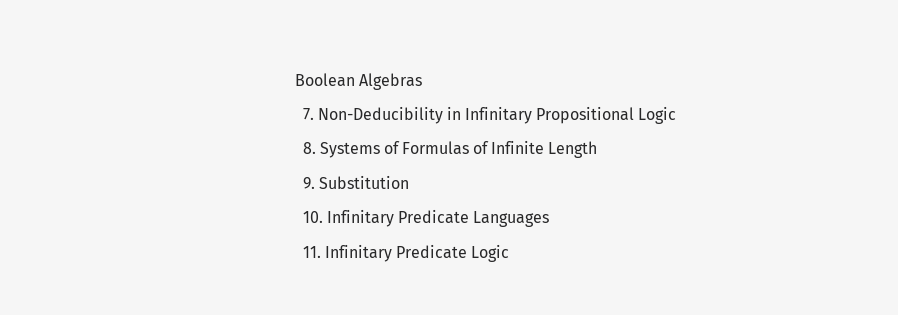Boolean Algebras
  7. Non-Deducibility in Infinitary Propositional Logic
  8. Systems of Formulas of Infinite Length
  9. Substitution
  10. Infinitary Predicate Languages
  11. Infinitary Predicate Logic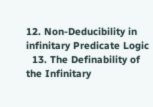12. Non-Deducibility in infinitary Predicate Logic
  13. The Definability of the Infinitary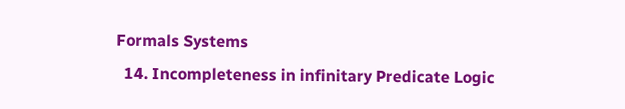Formals Systems
  14. Incompleteness in infinitary Predicate Logic